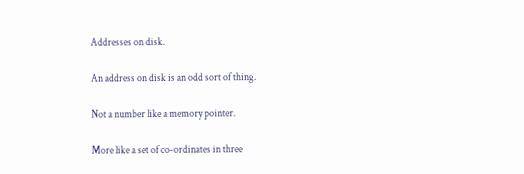Addresses on disk.

An address on disk is an odd sort of thing.

Not a number like a memory pointer.

More like a set of co-ordinates in three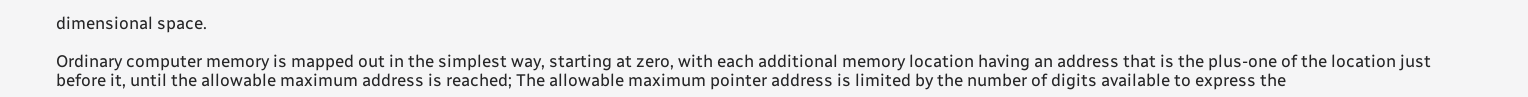dimensional space.

Ordinary computer memory is mapped out in the simplest way, starting at zero, with each additional memory location having an address that is the plus-one of the location just before it, until the allowable maximum address is reached; The allowable maximum pointer address is limited by the number of digits available to express the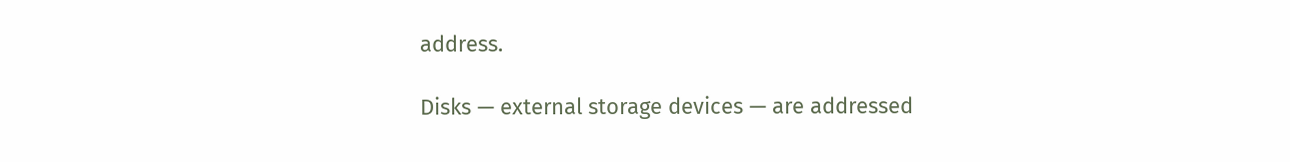address.

Disks — external storage devices — are addressed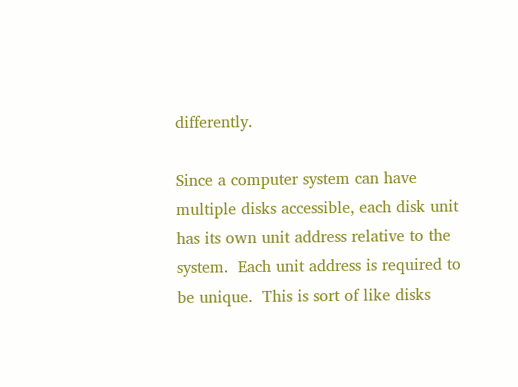differently.

Since a computer system can have multiple disks accessible, each disk unit has its own unit address relative to the system.  Each unit address is required to be unique.  This is sort of like disks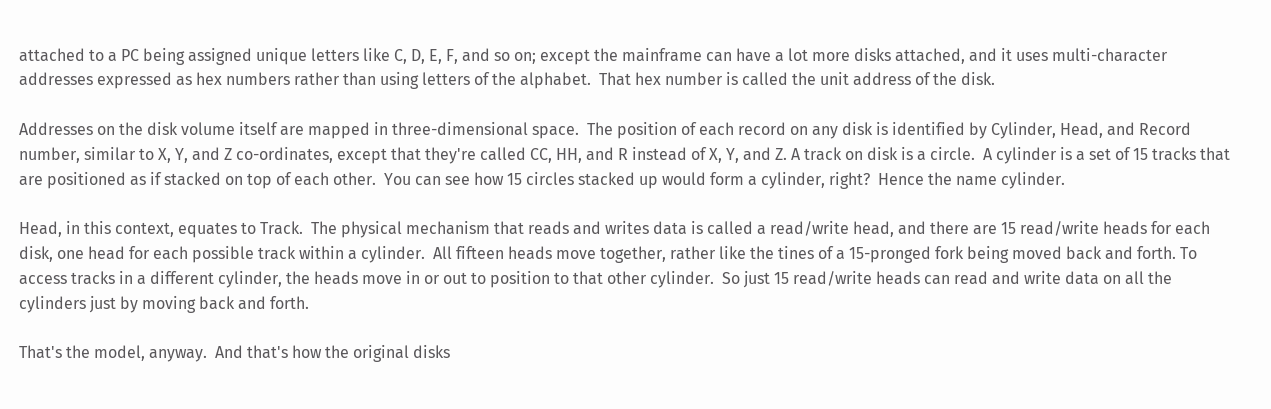attached to a PC being assigned unique letters like C, D, E, F, and so on; except the mainframe can have a lot more disks attached, and it uses multi-character addresses expressed as hex numbers rather than using letters of the alphabet.  That hex number is called the unit address of the disk.

Addresses on the disk volume itself are mapped in three-dimensional space.  The position of each record on any disk is identified by Cylinder, Head, and Record number, similar to X, Y, and Z co-ordinates, except that they're called CC, HH, and R instead of X, Y, and Z. A track on disk is a circle.  A cylinder is a set of 15 tracks that are positioned as if stacked on top of each other.  You can see how 15 circles stacked up would form a cylinder, right?  Hence the name cylinder.

Head, in this context, equates to Track.  The physical mechanism that reads and writes data is called a read/write head, and there are 15 read/write heads for each disk, one head for each possible track within a cylinder.  All fifteen heads move together, rather like the tines of a 15-pronged fork being moved back and forth. To access tracks in a different cylinder, the heads move in or out to position to that other cylinder.  So just 15 read/write heads can read and write data on all the cylinders just by moving back and forth.

That's the model, anyway.  And that's how the original disks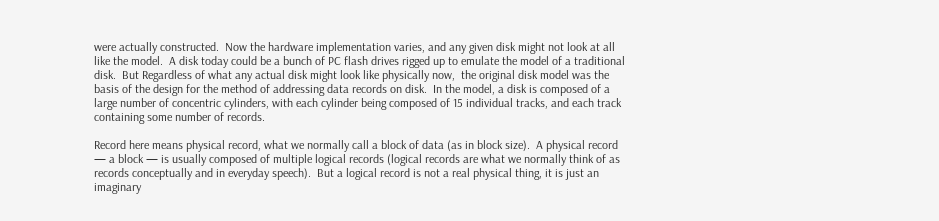were actually constructed.  Now the hardware implementation varies, and any given disk might not look at all like the model.  A disk today could be a bunch of PC flash drives rigged up to emulate the model of a traditional disk.  But Regardless of what any actual disk might look like physically now,  the original disk model was the basis of the design for the method of addressing data records on disk.  In the model, a disk is composed of a large number of concentric cylinders, with each cylinder being composed of 15 individual tracks, and each track containing some number of records.

Record here means physical record, what we normally call a block of data (as in block size).  A physical record — a block — is usually composed of multiple logical records (logical records are what we normally think of as records conceptually and in everyday speech).  But a logical record is not a real physical thing, it is just an imaginary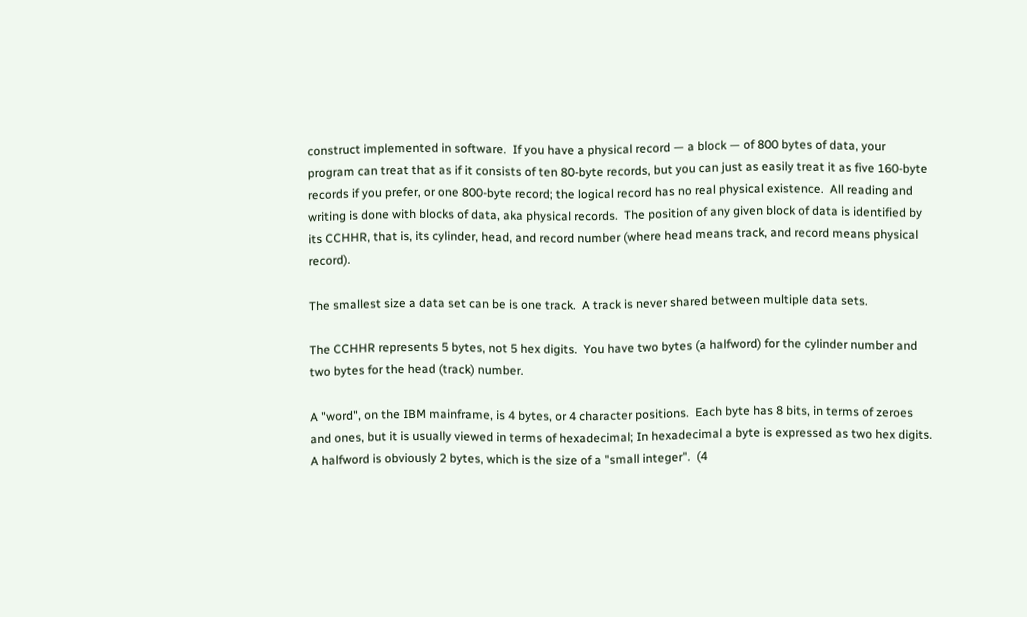construct implemented in software.  If you have a physical record — a block — of 800 bytes of data, your program can treat that as if it consists of ten 80-byte records, but you can just as easily treat it as five 160-byte records if you prefer, or one 800-byte record; the logical record has no real physical existence.  All reading and writing is done with blocks of data, aka physical records.  The position of any given block of data is identified by its CCHHR, that is, its cylinder, head, and record number (where head means track, and record means physical record).

The smallest size a data set can be is one track.  A track is never shared between multiple data sets.

The CCHHR represents 5 bytes, not 5 hex digits.  You have two bytes (a halfword) for the cylinder number and two bytes for the head (track) number.

A "word", on the IBM mainframe, is 4 bytes, or 4 character positions.  Each byte has 8 bits, in terms of zeroes and ones, but it is usually viewed in terms of hexadecimal; In hexadecimal a byte is expressed as two hex digits.  A halfword is obviously 2 bytes, which is the size of a "small integer".  (4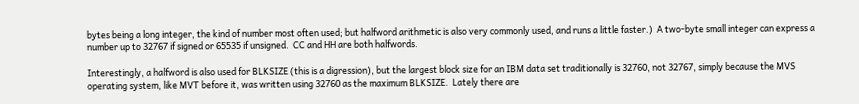bytes being a long integer, the kind of number most often used; but halfword arithmetic is also very commonly used, and runs a little faster.)  A two-byte small integer can express a number up to 32767 if signed or 65535 if unsigned.  CC and HH are both halfwords.

Interestingly, a halfword is also used for BLKSIZE (this is a digression), but the largest block size for an IBM data set traditionally is 32760, not 32767, simply because the MVS operating system, like MVT before it, was written using 32760 as the maximum BLKSIZE.  Lately there are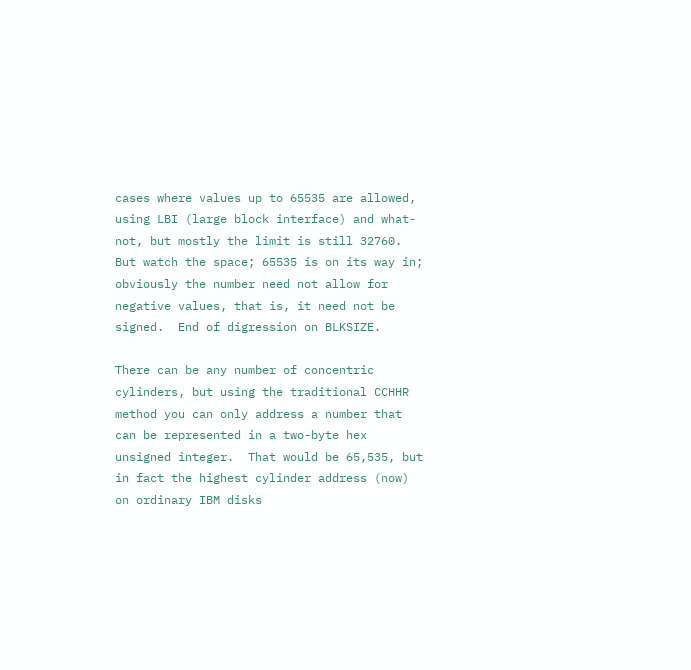cases where values up to 65535 are allowed, using LBI (large block interface) and what-not, but mostly the limit is still 32760.  But watch the space; 65535 is on its way in; obviously the number need not allow for negative values, that is, it need not be signed.  End of digression on BLKSIZE.

There can be any number of concentric cylinders, but using the traditional CCHHR method you can only address a number that can be represented in a two-byte hex unsigned integer.  That would be 65,535, but in fact the highest cylinder address (now) on ordinary IBM disks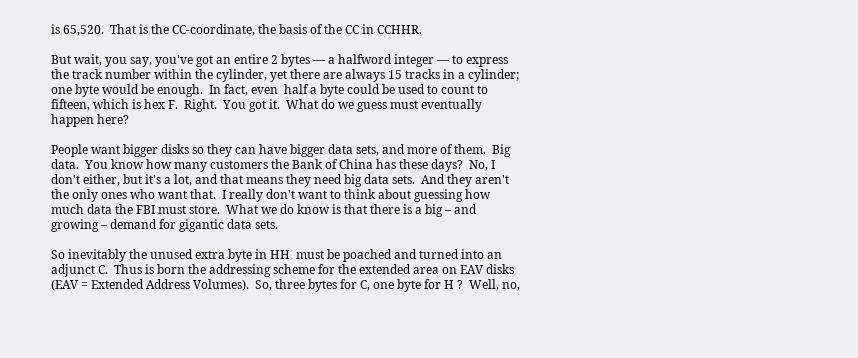is 65,520.  That is the CC-coordinate, the basis of the CC in CCHHR.

But wait, you say, you've got an entire 2 bytes — a halfword integer — to express the track number within the cylinder, yet there are always 15 tracks in a cylinder; one byte would be enough.  In fact, even  half a byte could be used to count to fifteen, which is hex F.  Right.  You got it.  What do we guess must eventually happen here?

People want bigger disks so they can have bigger data sets, and more of them.  Big data.  You know how many customers the Bank of China has these days?  No, I don't either, but it's a lot, and that means they need big data sets.  And they aren't the only ones who want that.  I really don't want to think about guessing how much data the FBI must store.  What we do know is that there is a big – and growing – demand for gigantic data sets.

So inevitably the unused extra byte in HH  must be poached and turned into an adjunct C.  Thus is born the addressing scheme for the extended area on EAV disks (EAV = Extended Address Volumes).  So, three bytes for C, one byte for H ?  Well, no,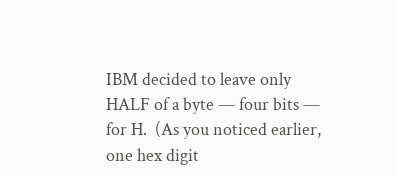IBM decided to leave only HALF of a byte — four bits — for H.  (As you noticed earlier, one hex digit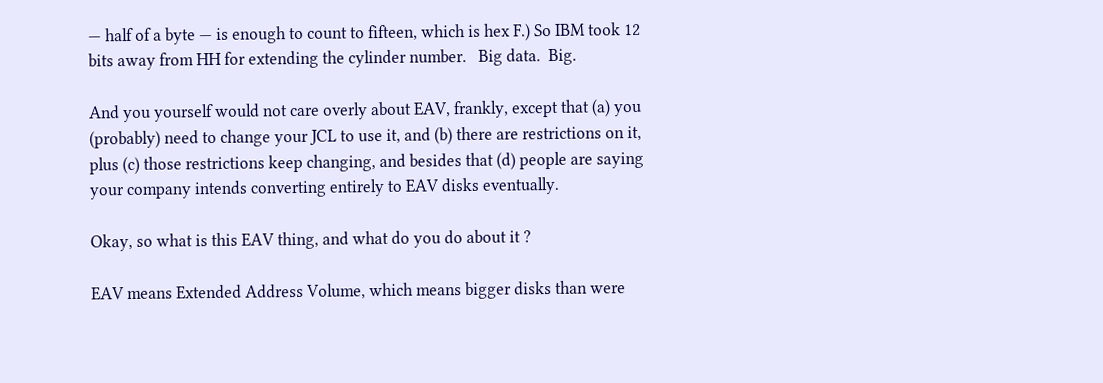— half of a byte — is enough to count to fifteen, which is hex F.) So IBM took 12 bits away from HH for extending the cylinder number.   Big data.  Big.

And you yourself would not care overly about EAV, frankly, except that (a) you (probably) need to change your JCL to use it, and (b) there are restrictions on it, plus (c) those restrictions keep changing, and besides that (d) people are saying your company intends converting entirely to EAV disks eventually.

Okay, so what is this EAV thing, and what do you do about it ?

EAV means Extended Address Volume, which means bigger disks than were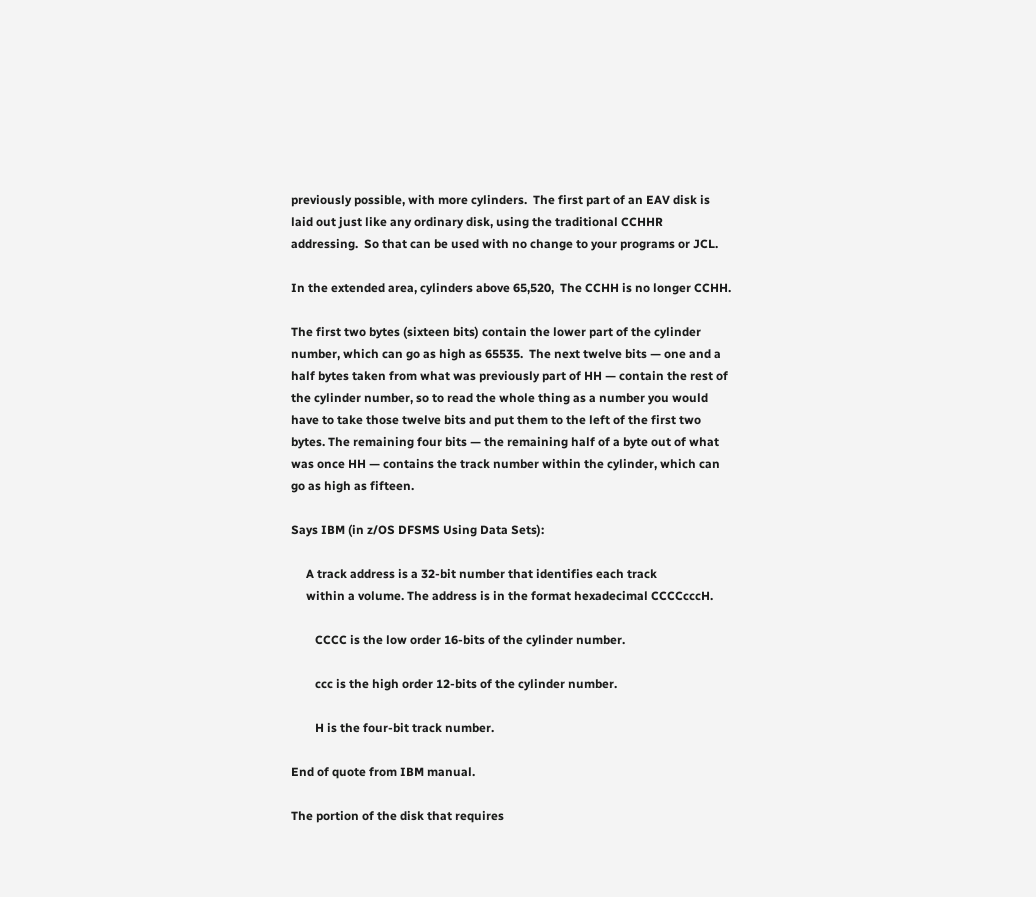previously possible, with more cylinders.  The first part of an EAV disk is laid out just like any ordinary disk, using the traditional CCHHR addressing.  So that can be used with no change to your programs or JCL.

In the extended area, cylinders above 65,520,  The CCHH is no longer CCHH.

The first two bytes (sixteen bits) contain the lower part of the cylinder number, which can go as high as 65535.  The next twelve bits — one and a half bytes taken from what was previously part of HH — contain the rest of the cylinder number, so to read the whole thing as a number you would have to take those twelve bits and put them to the left of the first two bytes. The remaining four bits — the remaining half of a byte out of what was once HH — contains the track number within the cylinder, which can go as high as fifteen.

Says IBM (in z/OS DFSMS Using Data Sets):

     A track address is a 32-bit number that identifies each track
     within a volume. The address is in the format hexadecimal CCCCcccH.

        CCCC is the low order 16-bits of the cylinder number.

        ccc is the high order 12-bits of the cylinder number.

        H is the four-bit track number.

End of quote from IBM manual.

The portion of the disk that requires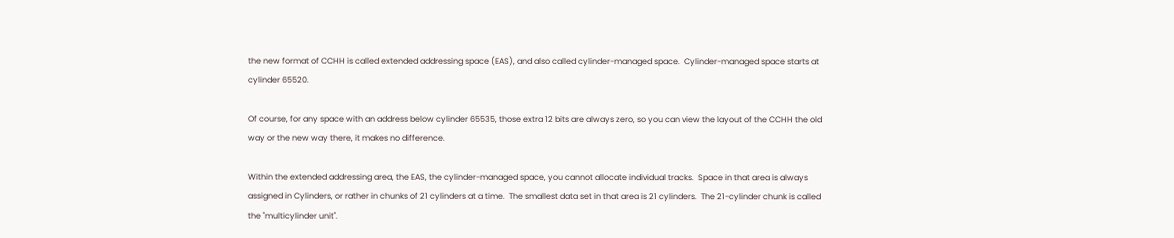the new format of CCHH is called extended addressing space (EAS), and also called cylinder-managed space.  Cylinder-managed space starts at cylinder 65520.

Of course, for any space with an address below cylinder 65535, those extra 12 bits are always zero, so you can view the layout of the CCHH the old way or the new way there, it makes no difference.

Within the extended addressing area, the EAS, the cylinder-managed space, you cannot allocate individual tracks.  Space in that area is always assigned in Cylinders, or rather in chunks of 21 cylinders at a time.  The smallest data set in that area is 21 cylinders.  The 21-cylinder chunk is called the "multicylinder unit".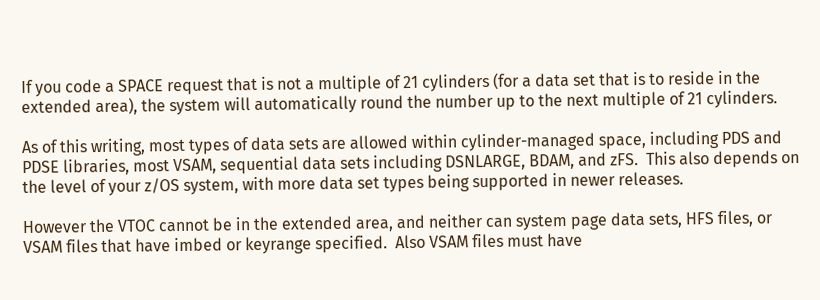If you code a SPACE request that is not a multiple of 21 cylinders (for a data set that is to reside in the extended area), the system will automatically round the number up to the next multiple of 21 cylinders.

As of this writing, most types of data sets are allowed within cylinder-managed space, including PDS and PDSE libraries, most VSAM, sequential data sets including DSNLARGE, BDAM, and zFS.  This also depends on the level of your z/OS system, with more data set types being supported in newer releases.

However the VTOC cannot be in the extended area, and neither can system page data sets, HFS files, or VSAM files that have imbed or keyrange specified.  Also VSAM files must have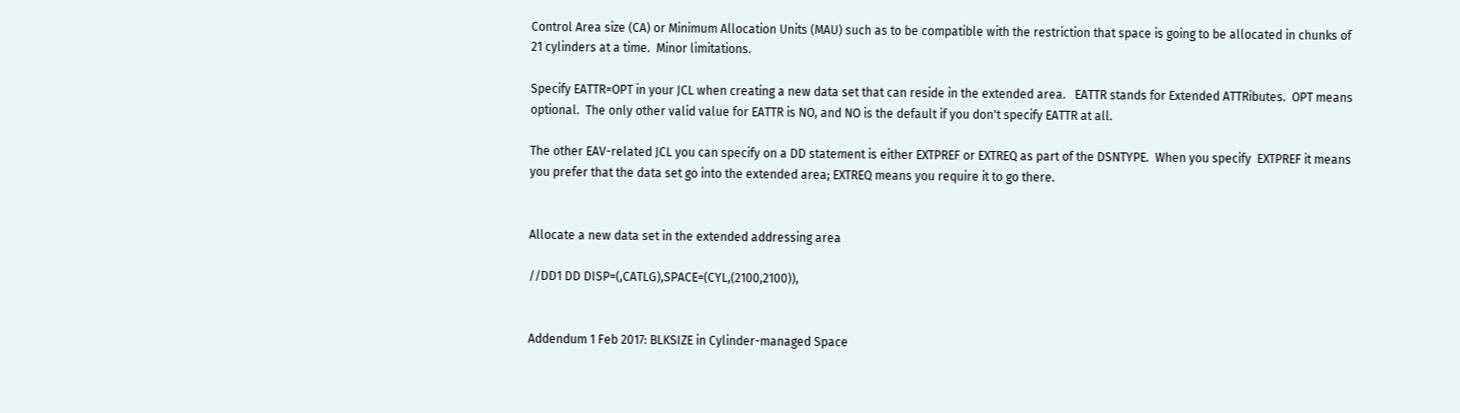Control Area size (CA) or Minimum Allocation Units (MAU) such as to be compatible with the restriction that space is going to be allocated in chunks of 21 cylinders at a time.  Minor limitations.

Specify EATTR=OPT in your JCL when creating a new data set that can reside in the extended area.   EATTR stands for Extended ATTRibutes.  OPT means optional.  The only other valid value for EATTR is NO, and NO is the default if you don't specify EATTR at all.

The other EAV-related JCL you can specify on a DD statement is either EXTPREF or EXTREQ as part of the DSNTYPE.  When you specify  EXTPREF it means you prefer that the data set go into the extended area; EXTREQ means you require it to go there.


Allocate a new data set in the extended addressing area

//DD1 DD DISP=(,CATLG),SPACE=(CYL,(2100,2100)),


Addendum 1 Feb 2017: BLKSIZE in Cylinder-managed Space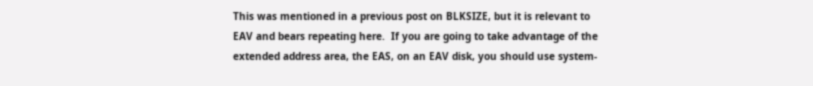This was mentioned in a previous post on BLKSIZE, but it is relevant to EAV and bears repeating here.  If you are going to take advantage of the extended address area, the EAS, on an EAV disk, you should use system-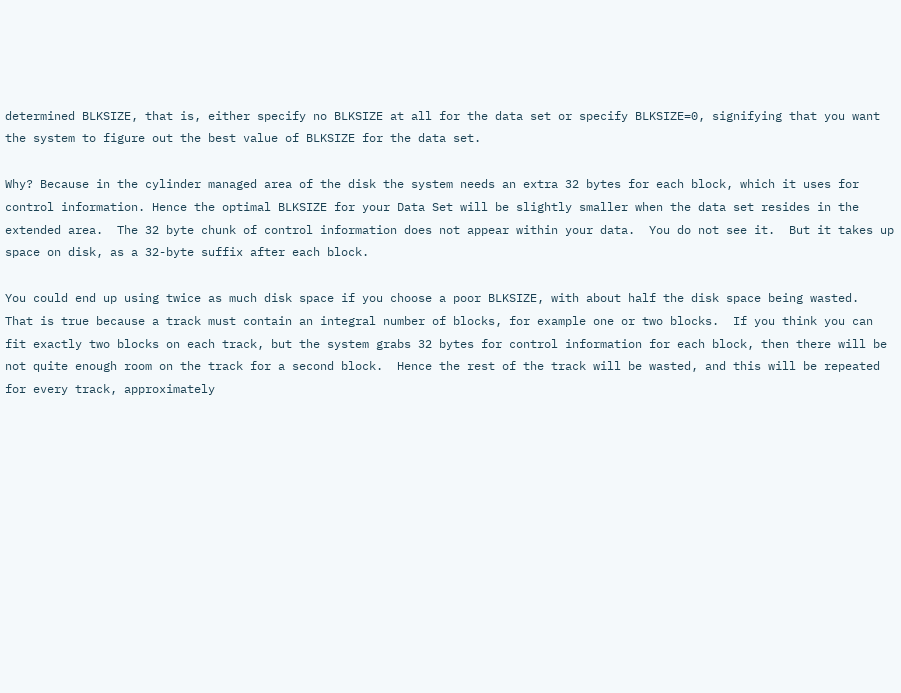determined BLKSIZE, that is, either specify no BLKSIZE at all for the data set or specify BLKSIZE=0, signifying that you want the system to figure out the best value of BLKSIZE for the data set.

Why? Because in the cylinder managed area of the disk the system needs an extra 32 bytes for each block, which it uses for control information. Hence the optimal BLKSIZE for your Data Set will be slightly smaller when the data set resides in the extended area.  The 32 byte chunk of control information does not appear within your data.  You do not see it.  But it takes up space on disk, as a 32-byte suffix after each block.

You could end up using twice as much disk space if you choose a poor BLKSIZE, with about half the disk space being wasted.  That is true because a track must contain an integral number of blocks, for example one or two blocks.  If you think you can fit exactly two blocks on each track, but the system grabs 32 bytes for control information for each block, then there will be not quite enough room on the track for a second block.  Hence the rest of the track will be wasted, and this will be repeated for every track, approximately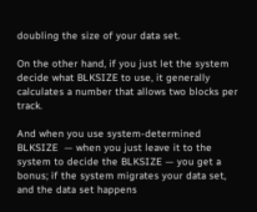doubling the size of your data set.

On the other hand, if you just let the system decide what BLKSIZE to use, it generally calculates a number that allows two blocks per track.

And when you use system-determined BLKSIZE  — when you just leave it to the system to decide the BLKSIZE — you get a bonus; if the system migrates your data set, and the data set happens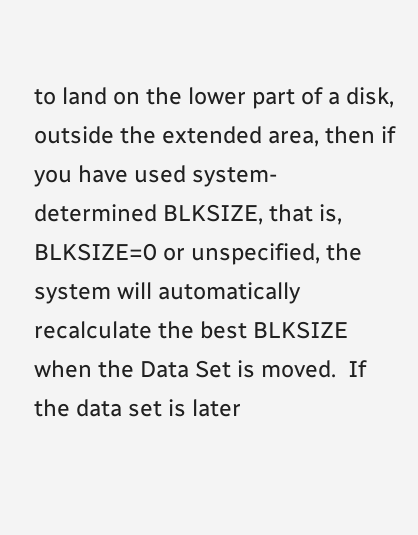to land on the lower part of a disk, outside the extended area, then if you have used system-determined BLKSIZE, that is, BLKSIZE=0 or unspecified, the system will automatically recalculate the best BLKSIZE when the Data Set is moved.  If the data set is later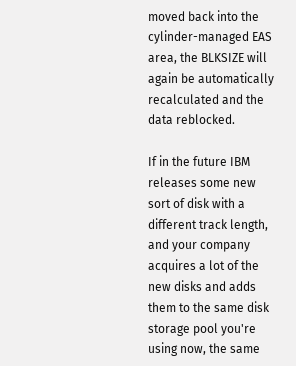moved back into the cylinder-managed EAS area, the BLKSIZE will again be automatically recalculated and the data reblocked.

If in the future IBM releases some new sort of disk with a different track length, and your company acquires a lot of the new disks and adds them to the same disk storage pool you're using now, the same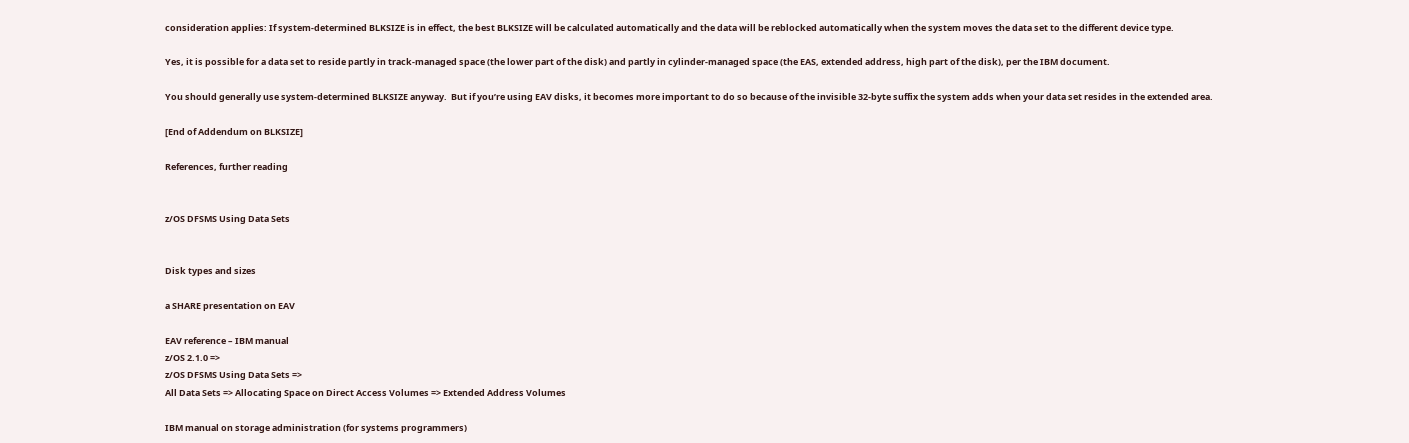consideration applies: If system-determined BLKSIZE is in effect, the best BLKSIZE will be calculated automatically and the data will be reblocked automatically when the system moves the data set to the different device type.

Yes, it is possible for a data set to reside partly in track-managed space (the lower part of the disk) and partly in cylinder-managed space (the EAS, extended address, high part of the disk), per the IBM document.

You should generally use system-determined BLKSIZE anyway.  But if you’re using EAV disks, it becomes more important to do so because of the invisible 32-byte suffix the system adds when your data set resides in the extended area.

[End of Addendum on BLKSIZE]

References, further reading


z/OS DFSMS Using Data Sets


Disk types and sizes

a SHARE presentation on EAV

EAV reference – IBM manual
z/OS 2.1.0 =>
z/OS DFSMS Using Data Sets =>
All Data Sets => Allocating Space on Direct Access Volumes => Extended Address Volumes

IBM manual on storage administration (for systems programmers)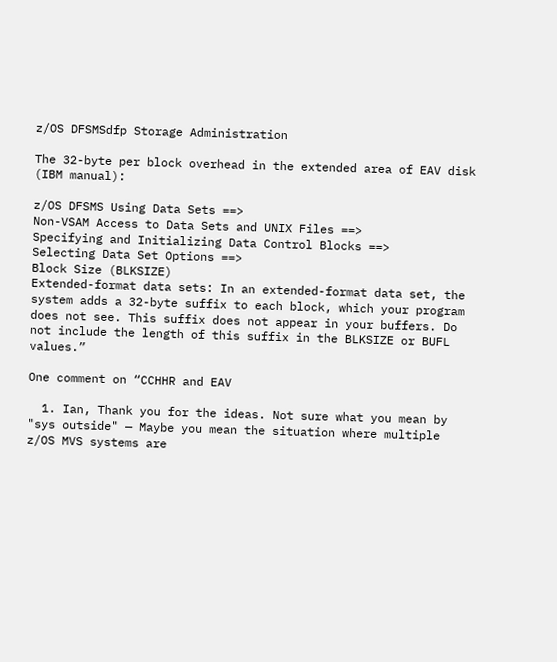z/OS DFSMSdfp Storage Administration

The 32-byte per block overhead in the extended area of EAV disk (IBM manual):

z/OS DFSMS Using Data Sets ==>
Non-VSAM Access to Data Sets and UNIX Files ==>
Specifying and Initializing Data Control Blocks ==>
Selecting Data Set Options ==>
Block Size (BLKSIZE)
Extended-format data sets: In an extended-format data set, the system adds a 32-byte suffix to each block, which your program does not see. This suffix does not appear in your buffers. Do not include the length of this suffix in the BLKSIZE or BUFL values.”

One comment on “CCHHR and EAV

  1. Ian, Thank you for the ideas. Not sure what you mean by "sys outside" — Maybe you mean the situation where multiple z/OS MVS systems are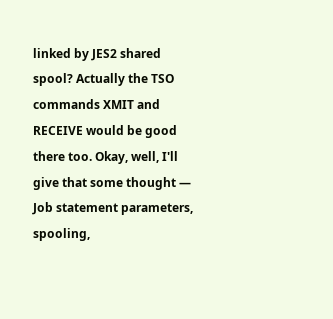linked by JES2 shared spool? Actually the TSO commands XMIT and RECEIVE would be good there too. Okay, well, I'll give that some thought — Job statement parameters, spooling,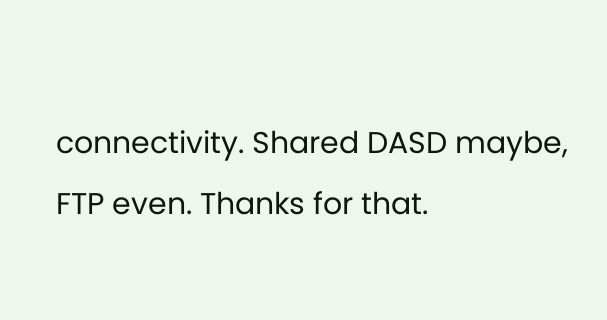connectivity. Shared DASD maybe, FTP even. Thanks for that.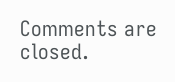Comments are closed.